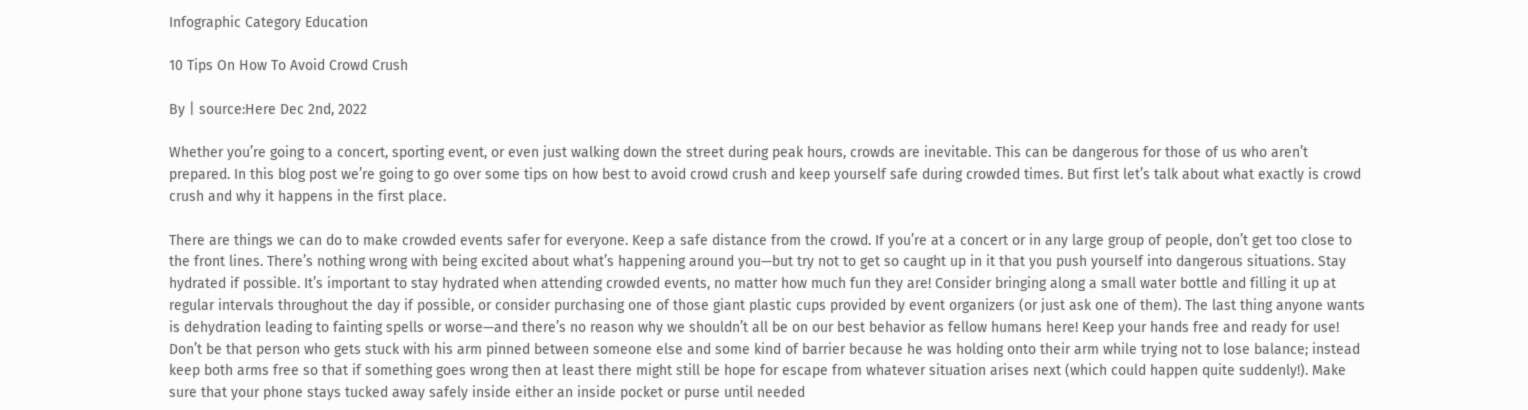Infographic Category Education

10 Tips On How To Avoid Crowd Crush

By | source:Here Dec 2nd, 2022

Whether you’re going to a concert, sporting event, or even just walking down the street during peak hours, crowds are inevitable. This can be dangerous for those of us who aren’t prepared. In this blog post we’re going to go over some tips on how best to avoid crowd crush and keep yourself safe during crowded times. But first let’s talk about what exactly is crowd crush and why it happens in the first place.

There are things we can do to make crowded events safer for everyone. Keep a safe distance from the crowd. If you’re at a concert or in any large group of people, don’t get too close to the front lines. There’s nothing wrong with being excited about what’s happening around you—but try not to get so caught up in it that you push yourself into dangerous situations. Stay hydrated if possible. It’s important to stay hydrated when attending crowded events, no matter how much fun they are! Consider bringing along a small water bottle and filling it up at regular intervals throughout the day if possible, or consider purchasing one of those giant plastic cups provided by event organizers (or just ask one of them). The last thing anyone wants is dehydration leading to fainting spells or worse—and there’s no reason why we shouldn’t all be on our best behavior as fellow humans here! Keep your hands free and ready for use! Don’t be that person who gets stuck with his arm pinned between someone else and some kind of barrier because he was holding onto their arm while trying not to lose balance; instead keep both arms free so that if something goes wrong then at least there might still be hope for escape from whatever situation arises next (which could happen quite suddenly!). Make sure that your phone stays tucked away safely inside either an inside pocket or purse until needed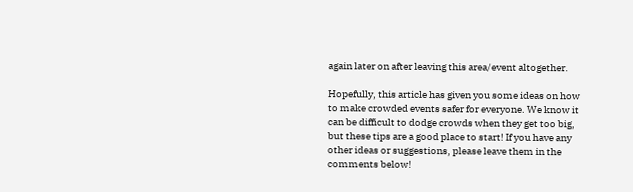again later on after leaving this area/event altogether.

Hopefully, this article has given you some ideas on how to make crowded events safer for everyone. We know it can be difficult to dodge crowds when they get too big, but these tips are a good place to start! If you have any other ideas or suggestions, please leave them in the comments below!